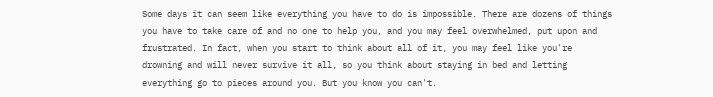Some days it can seem like everything you have to do is impossible. There are dozens of things you have to take care of and no one to help you, and you may feel overwhelmed, put upon and frustrated. In fact, when you start to think about all of it, you may feel like you're drowning and will never survive it all, so you think about staying in bed and letting everything go to pieces around you. But you know you can't.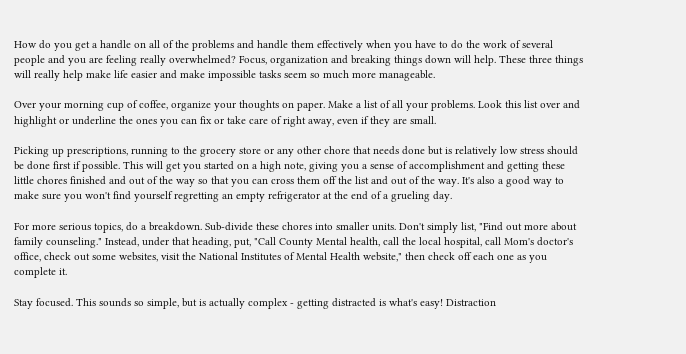How do you get a handle on all of the problems and handle them effectively when you have to do the work of several people and you are feeling really overwhelmed? Focus, organization and breaking things down will help. These three things will really help make life easier and make impossible tasks seem so much more manageable.

Over your morning cup of coffee, organize your thoughts on paper. Make a list of all your problems. Look this list over and highlight or underline the ones you can fix or take care of right away, even if they are small.

Picking up prescriptions, running to the grocery store or any other chore that needs done but is relatively low stress should be done first if possible. This will get you started on a high note, giving you a sense of accomplishment and getting these little chores finished and out of the way so that you can cross them off the list and out of the way. It's also a good way to make sure you won't find yourself regretting an empty refrigerator at the end of a grueling day.

For more serious topics, do a breakdown. Sub-divide these chores into smaller units. Don't simply list, "Find out more about family counseling." Instead, under that heading, put, "Call County Mental health, call the local hospital, call Mom's doctor's office, check out some websites, visit the National Institutes of Mental Health website," then check off each one as you complete it.

Stay focused. This sounds so simple, but is actually complex - getting distracted is what's easy! Distraction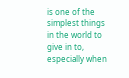is one of the simplest things in the world to give in to, especially when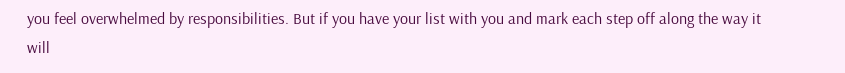you feel overwhelmed by responsibilities. But if you have your list with you and mark each step off along the way it will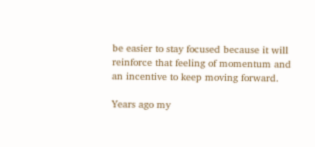be easier to stay focused because it will reinforce that feeling of momentum and an incentive to keep moving forward.

Years ago my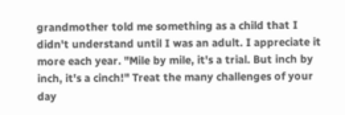grandmother told me something as a child that I didn't understand until I was an adult. I appreciate it more each year. "Mile by mile, it's a trial. But inch by inch, it's a cinch!" Treat the many challenges of your day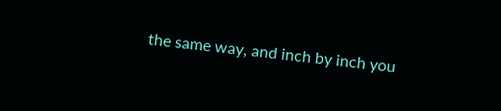the same way, and inch by inch you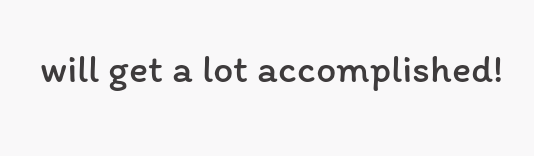will get a lot accomplished!